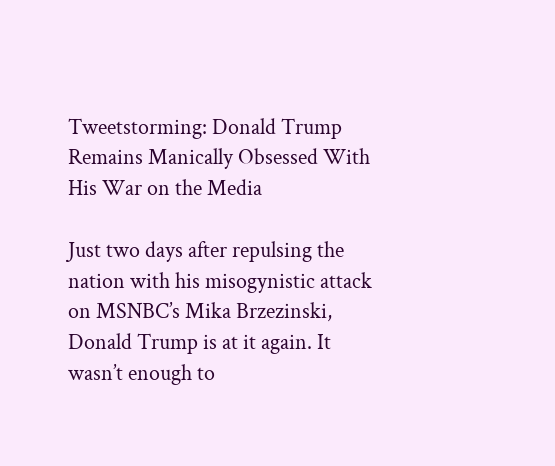Tweetstorming: Donald Trump Remains Manically Obsessed With His War on the Media

Just two days after repulsing the nation with his misogynistic attack on MSNBC’s Mika Brzezinski, Donald Trump is at it again. It wasn’t enough to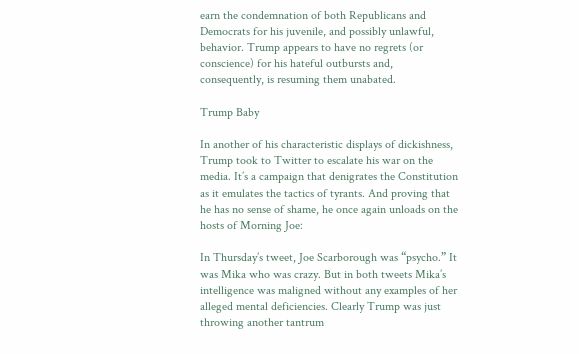earn the condemnation of both Republicans and Democrats for his juvenile, and possibly unlawful, behavior. Trump appears to have no regrets (or conscience) for his hateful outbursts and, consequently, is resuming them unabated.

Trump Baby

In another of his characteristic displays of dickishness, Trump took to Twitter to escalate his war on the media. It’s a campaign that denigrates the Constitution as it emulates the tactics of tyrants. And proving that he has no sense of shame, he once again unloads on the hosts of Morning Joe:

In Thursday’s tweet, Joe Scarborough was “psycho.” It was Mika who was crazy. But in both tweets Mika’s intelligence was maligned without any examples of her alleged mental deficiencies. Clearly Trump was just throwing another tantrum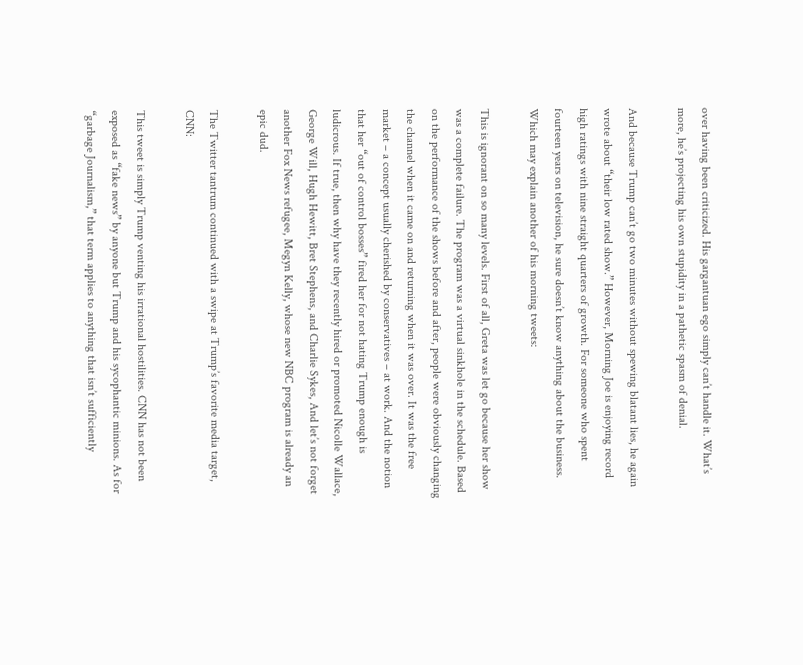over having been criticized. His gargantuan ego simply can’t handle it. What’s more, he’s projecting his own stupidity in a pathetic spasm of denial.

And because Trump can’t go two minutes without spewing blatant lies, he again wrote about “their low rated show.” However, Morning Joe is enjoying record high ratings with nine straight quarters of growth. For someone who spent fourteen years on television, he sure doesn’t know anything about the business. Which may explain another of his morning tweets:

This is ignorant on so many levels. First of all, Greta was let go because her show was a complete failure. The program was a virtual sinkhole in the schedule. Based on the performance of the shows before and after, people were obviously changing the channel when it came on and returning when it was over. It was the free market – a concept usually cherished by conservatives – at work. And the notion that her “out of control bosses” fired her for not hating Trump enough is ludicrous. If true, then why have they recently hired or promoted Nicolle Wallace, George Will, Hugh Hewitt, Bret Stephens, and Charlie Sykes, And let’s not forget another Fox News refugee, Megyn Kelly, whose new NBC program is already an epic dud.

The Twitter tantrum continued with a swipe at Trump’s favorite media target, CNN:

This tweet is simply Trump venting his irrational hostilities. CNN has not been exposed as “fake news” by anyone but Trump and his sycophantic minions. As for “garbage Journalism,” that term applies to anything that isn’t sufficiently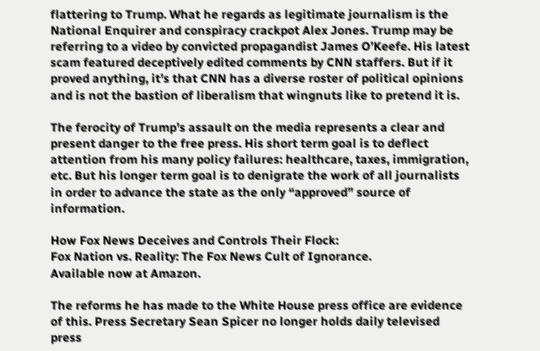flattering to Trump. What he regards as legitimate journalism is the National Enquirer and conspiracy crackpot Alex Jones. Trump may be referring to a video by convicted propagandist James O’Keefe. His latest scam featured deceptively edited comments by CNN staffers. But if it proved anything, it’s that CNN has a diverse roster of political opinions and is not the bastion of liberalism that wingnuts like to pretend it is.

The ferocity of Trump’s assault on the media represents a clear and present danger to the free press. His short term goal is to deflect attention from his many policy failures: healthcare, taxes, immigration, etc. But his longer term goal is to denigrate the work of all journalists in order to advance the state as the only “approved” source of information.

How Fox News Deceives and Controls Their Flock:
Fox Nation vs. Reality: The Fox News Cult of Ignorance.
Available now at Amazon.

The reforms he has made to the White House press office are evidence of this. Press Secretary Sean Spicer no longer holds daily televised press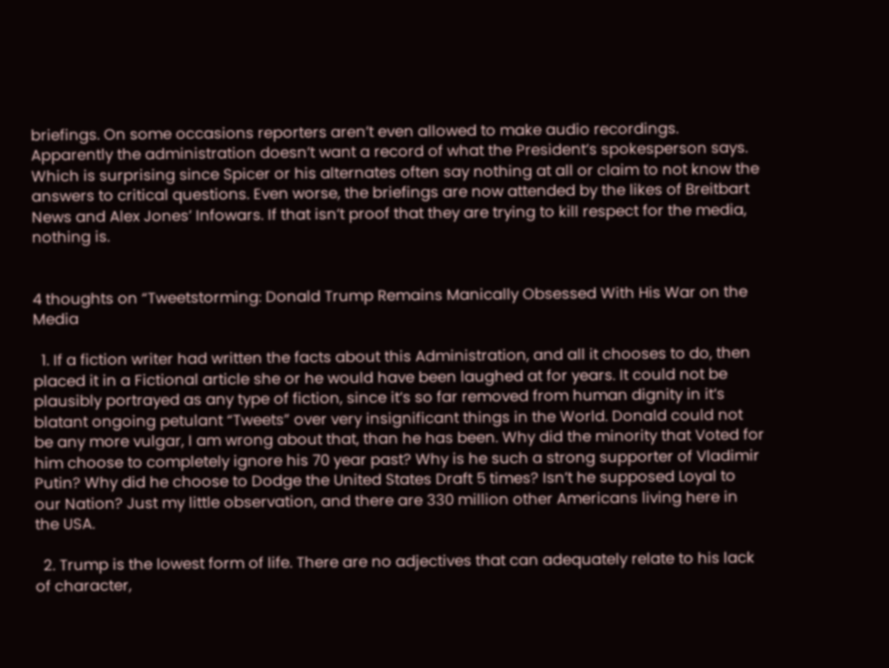briefings. On some occasions reporters aren’t even allowed to make audio recordings. Apparently the administration doesn’t want a record of what the President’s spokesperson says. Which is surprising since Spicer or his alternates often say nothing at all or claim to not know the answers to critical questions. Even worse, the briefings are now attended by the likes of Breitbart News and Alex Jones’ Infowars. If that isn’t proof that they are trying to kill respect for the media, nothing is.


4 thoughts on “Tweetstorming: Donald Trump Remains Manically Obsessed With His War on the Media

  1. If a fiction writer had written the facts about this Administration, and all it chooses to do, then placed it in a Fictional article she or he would have been laughed at for years. It could not be plausibly portrayed as any type of fiction, since it’s so far removed from human dignity in it’s blatant ongoing petulant “Tweets” over very insignificant things in the World. Donald could not be any more vulgar, I am wrong about that, than he has been. Why did the minority that Voted for him choose to completely ignore his 70 year past? Why is he such a strong supporter of Vladimir Putin? Why did he choose to Dodge the United States Draft 5 times? Isn’t he supposed Loyal to our Nation? Just my little observation, and there are 330 million other Americans living here in the USA.

  2. Trump is the lowest form of life. There are no adjectives that can adequately relate to his lack of character,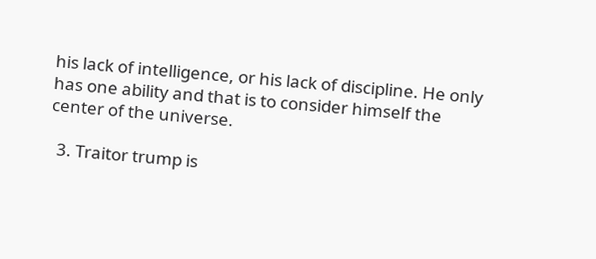his lack of intelligence, or his lack of discipline. He only has one ability and that is to consider himself the center of the universe.

  3. Traitor trump is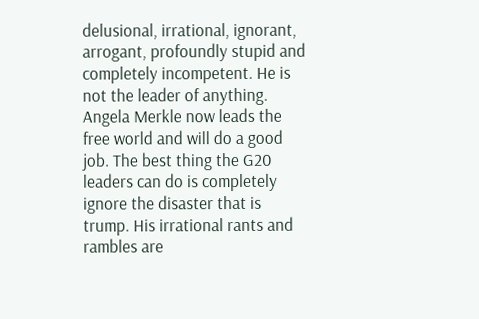delusional, irrational, ignorant, arrogant, profoundly stupid and completely incompetent. He is not the leader of anything. Angela Merkle now leads the free world and will do a good job. The best thing the G20 leaders can do is completely ignore the disaster that is trump. His irrational rants and rambles are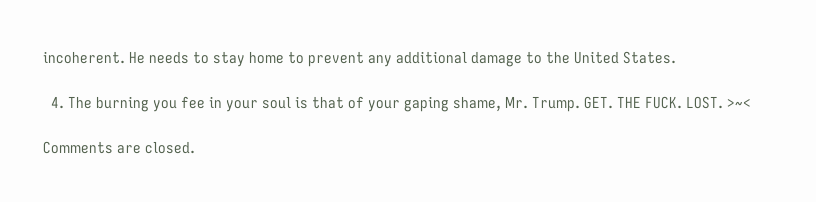incoherent. He needs to stay home to prevent any additional damage to the United States.

  4. The burning you fee in your soul is that of your gaping shame, Mr. Trump. GET. THE FUCK. LOST. >~<

Comments are closed.